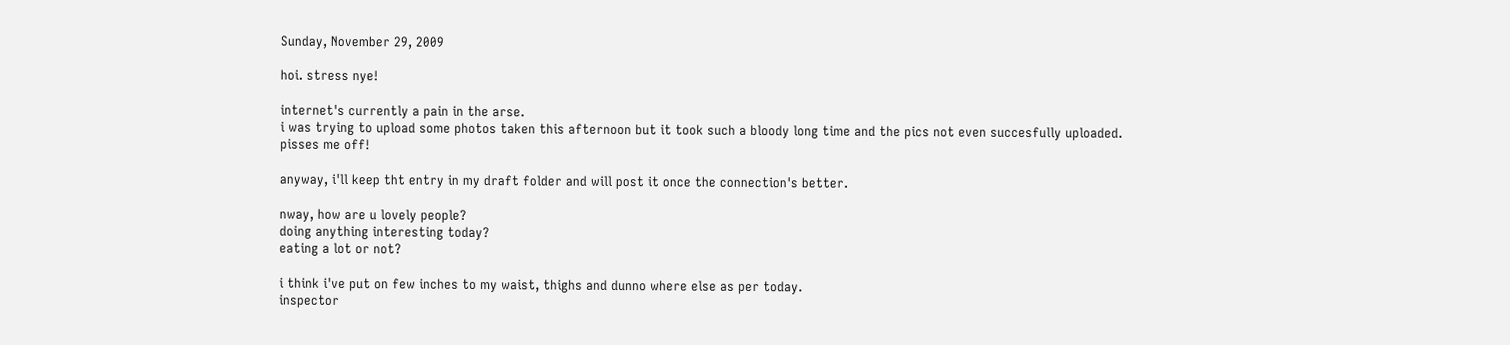Sunday, November 29, 2009

hoi. stress nye!

internet's currently a pain in the arse.
i was trying to upload some photos taken this afternoon but it took such a bloody long time and the pics not even succesfully uploaded.
pisses me off!

anyway, i'll keep tht entry in my draft folder and will post it once the connection's better.

nway, how are u lovely people?
doing anything interesting today?
eating a lot or not?

i think i've put on few inches to my waist, thighs and dunno where else as per today.
inspector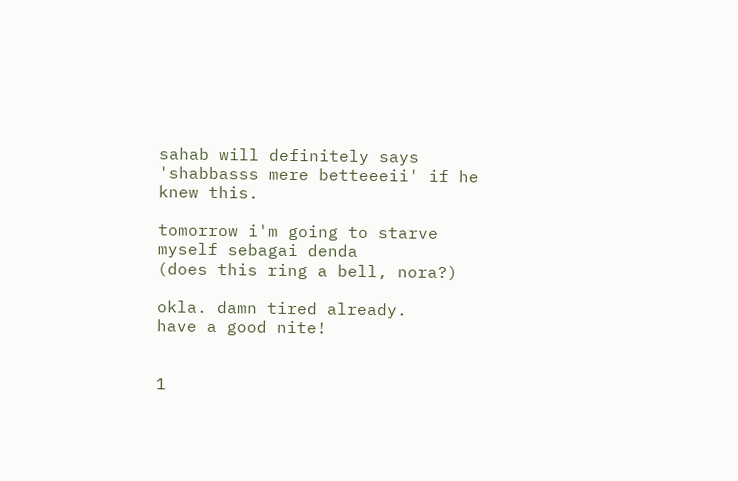sahab will definitely says 'shabbasss mere betteeeii' if he knew this.

tomorrow i'm going to starve myself sebagai denda
(does this ring a bell, nora?)

okla. damn tired already.
have a good nite!


1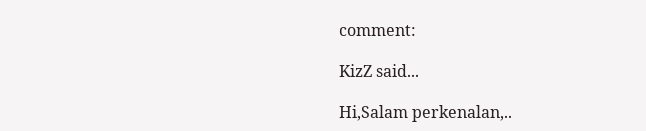comment:

KizZ said...

Hi,Salam perkenalan,..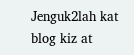Jenguk2lah kat blog kiz at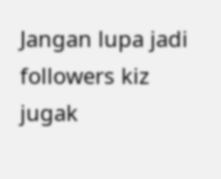Jangan lupa jadi followers kiz jugak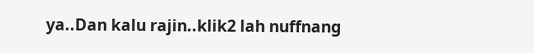ya..Dan kalu rajin..klik2 lah nuffnang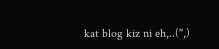kat blog kiz ni eh,..(",)